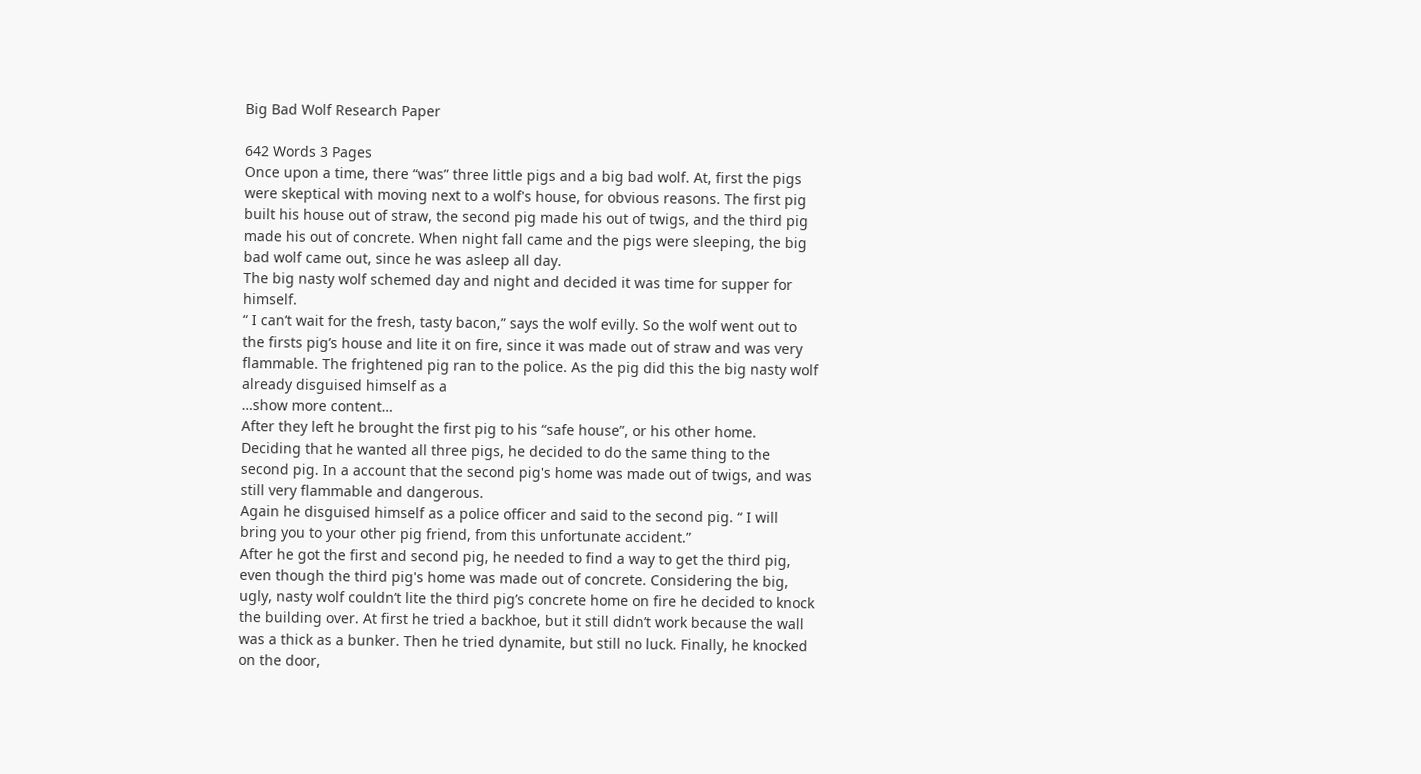Big Bad Wolf Research Paper

642 Words 3 Pages
Once upon a time, there “was” three little pigs and a big bad wolf. At, first the pigs were skeptical with moving next to a wolf's house, for obvious reasons. The first pig built his house out of straw, the second pig made his out of twigs, and the third pig made his out of concrete. When night fall came and the pigs were sleeping, the big bad wolf came out, since he was asleep all day.
The big nasty wolf schemed day and night and decided it was time for supper for himself.
“ I can’t wait for the fresh, tasty bacon,” says the wolf evilly. So the wolf went out to the firsts pig’s house and lite it on fire, since it was made out of straw and was very flammable. The frightened pig ran to the police. As the pig did this the big nasty wolf already disguised himself as a
…show more content…
After they left he brought the first pig to his “safe house”, or his other home. Deciding that he wanted all three pigs, he decided to do the same thing to the second pig. In a account that the second pig's home was made out of twigs, and was still very flammable and dangerous.
Again he disguised himself as a police officer and said to the second pig. “ I will bring you to your other pig friend, from this unfortunate accident.”
After he got the first and second pig, he needed to find a way to get the third pig, even though the third pig's home was made out of concrete. Considering the big, ugly, nasty wolf couldn’t lite the third pig’s concrete home on fire he decided to knock the building over. At first he tried a backhoe, but it still didn’t work because the wall was a thick as a bunker. Then he tried dynamite, but still no luck. Finally, he knocked on the door,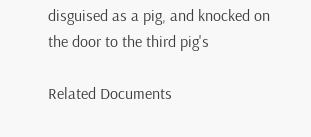disguised as a pig, and knocked on the door to the third pig's

Related Documents